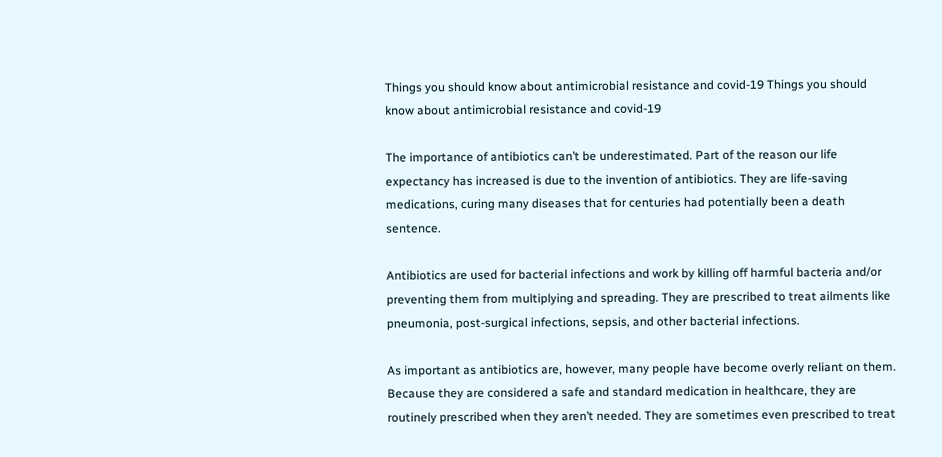Things you should know about antimicrobial resistance and covid-19 Things you should know about antimicrobial resistance and covid-19

The importance of antibiotics can’t be underestimated. Part of the reason our life expectancy has increased is due to the invention of antibiotics. They are life-saving medications, curing many diseases that for centuries had potentially been a death sentence.

Antibiotics are used for bacterial infections and work by killing off harmful bacteria and/or preventing them from multiplying and spreading. They are prescribed to treat ailments like pneumonia, post-surgical infections, sepsis, and other bacterial infections.

As important as antibiotics are, however, many people have become overly reliant on them. Because they are considered a safe and standard medication in healthcare, they are routinely prescribed when they aren’t needed. They are sometimes even prescribed to treat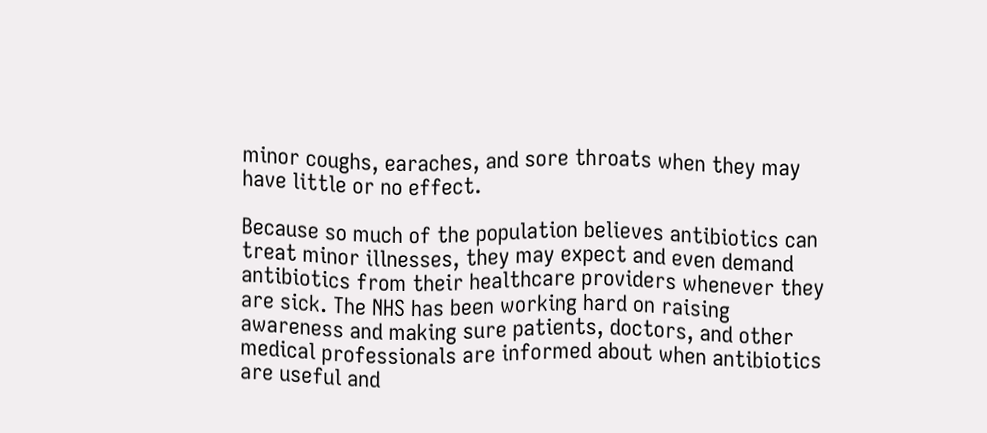minor coughs, earaches, and sore throats when they may have little or no effect.

Because so much of the population believes antibiotics can treat minor illnesses, they may expect and even demand antibiotics from their healthcare providers whenever they are sick. The NHS has been working hard on raising awareness and making sure patients, doctors, and other medical professionals are informed about when antibiotics are useful and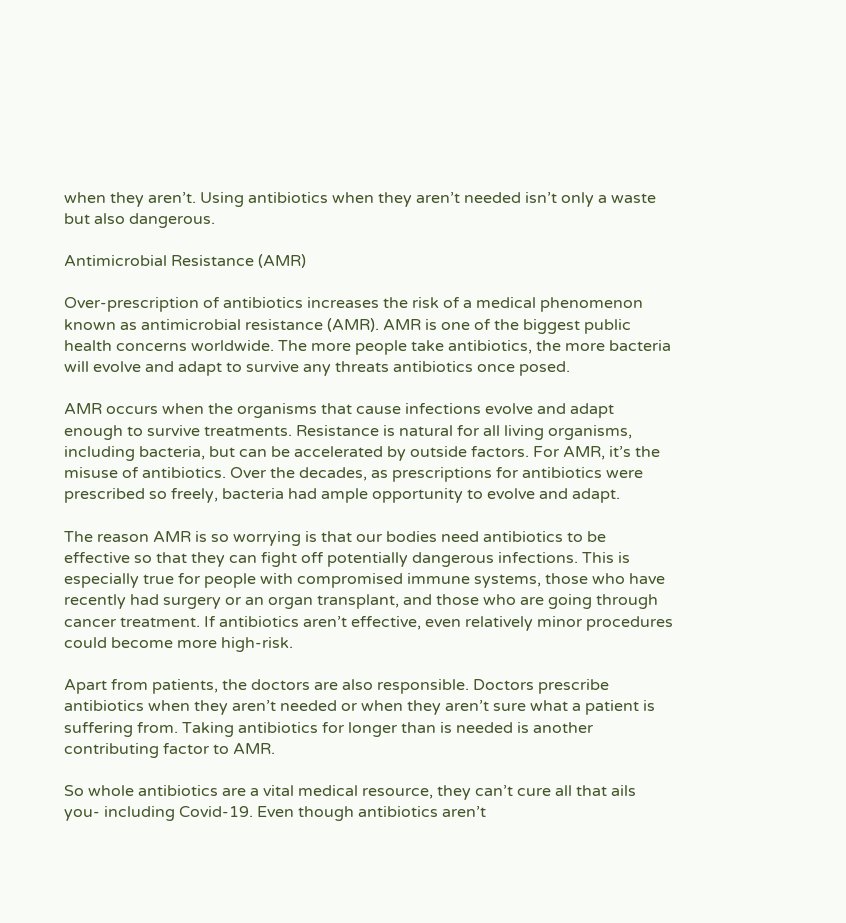when they aren’t. Using antibiotics when they aren’t needed isn’t only a waste but also dangerous.

Antimicrobial Resistance (AMR)

Over-prescription of antibiotics increases the risk of a medical phenomenon known as antimicrobial resistance (AMR). AMR is one of the biggest public health concerns worldwide. The more people take antibiotics, the more bacteria will evolve and adapt to survive any threats antibiotics once posed.

AMR occurs when the organisms that cause infections evolve and adapt enough to survive treatments. Resistance is natural for all living organisms, including bacteria, but can be accelerated by outside factors. For AMR, it’s the misuse of antibiotics. Over the decades, as prescriptions for antibiotics were prescribed so freely, bacteria had ample opportunity to evolve and adapt.

The reason AMR is so worrying is that our bodies need antibiotics to be effective so that they can fight off potentially dangerous infections. This is especially true for people with compromised immune systems, those who have recently had surgery or an organ transplant, and those who are going through cancer treatment. If antibiotics aren’t effective, even relatively minor procedures could become more high-risk.

Apart from patients, the doctors are also responsible. Doctors prescribe antibiotics when they aren’t needed or when they aren’t sure what a patient is suffering from. Taking antibiotics for longer than is needed is another contributing factor to AMR.

So whole antibiotics are a vital medical resource, they can’t cure all that ails you- including Covid-19. Even though antibiotics aren’t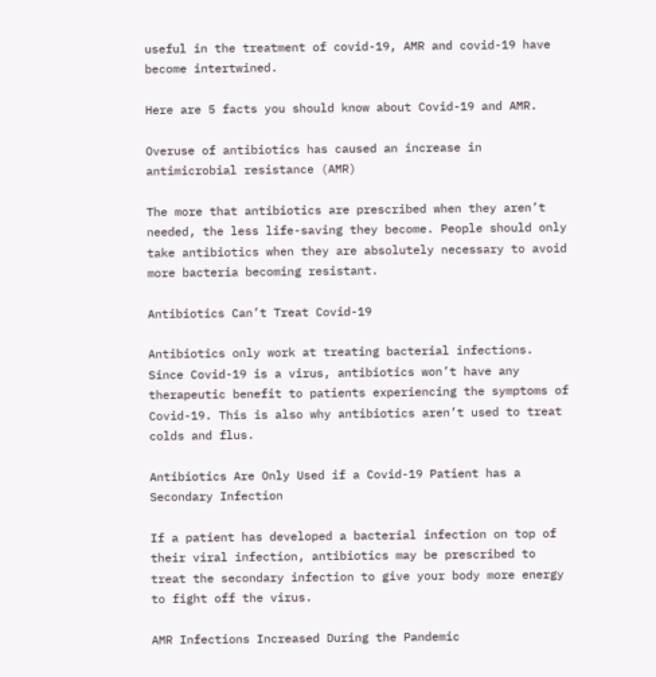useful in the treatment of covid-19, AMR and covid-19 have become intertwined.

Here are 5 facts you should know about Covid-19 and AMR.

Overuse of antibiotics has caused an increase in antimicrobial resistance (AMR)

The more that antibiotics are prescribed when they aren’t needed, the less life-saving they become. People should only take antibiotics when they are absolutely necessary to avoid more bacteria becoming resistant.

Antibiotics Can’t Treat Covid-19

Antibiotics only work at treating bacterial infections. Since Covid-19 is a virus, antibiotics won’t have any therapeutic benefit to patients experiencing the symptoms of Covid-19. This is also why antibiotics aren’t used to treat colds and flus.

Antibiotics Are Only Used if a Covid-19 Patient has a Secondary Infection

If a patient has developed a bacterial infection on top of their viral infection, antibiotics may be prescribed to treat the secondary infection to give your body more energy to fight off the virus.

AMR Infections Increased During the Pandemic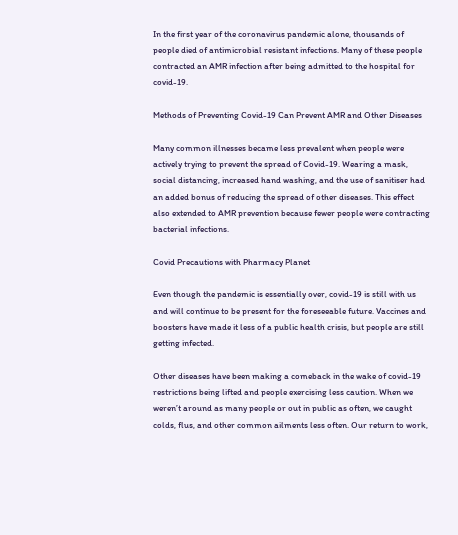In the first year of the coronavirus pandemic alone, thousands of people died of antimicrobial resistant infections. Many of these people contracted an AMR infection after being admitted to the hospital for covid-19.

Methods of Preventing Covid-19 Can Prevent AMR and Other Diseases

Many common illnesses became less prevalent when people were actively trying to prevent the spread of Covid-19. Wearing a mask, social distancing, increased hand washing, and the use of sanitiser had an added bonus of reducing the spread of other diseases. This effect also extended to AMR prevention because fewer people were contracting bacterial infections.

Covid Precautions with Pharmacy Planet

Even though the pandemic is essentially over, covid-19 is still with us and will continue to be present for the foreseeable future. Vaccines and boosters have made it less of a public health crisis, but people are still getting infected.

Other diseases have been making a comeback in the wake of covid-19 restrictions being lifted and people exercising less caution. When we weren’t around as many people or out in public as often, we caught colds, flus, and other common ailments less often. Our return to work,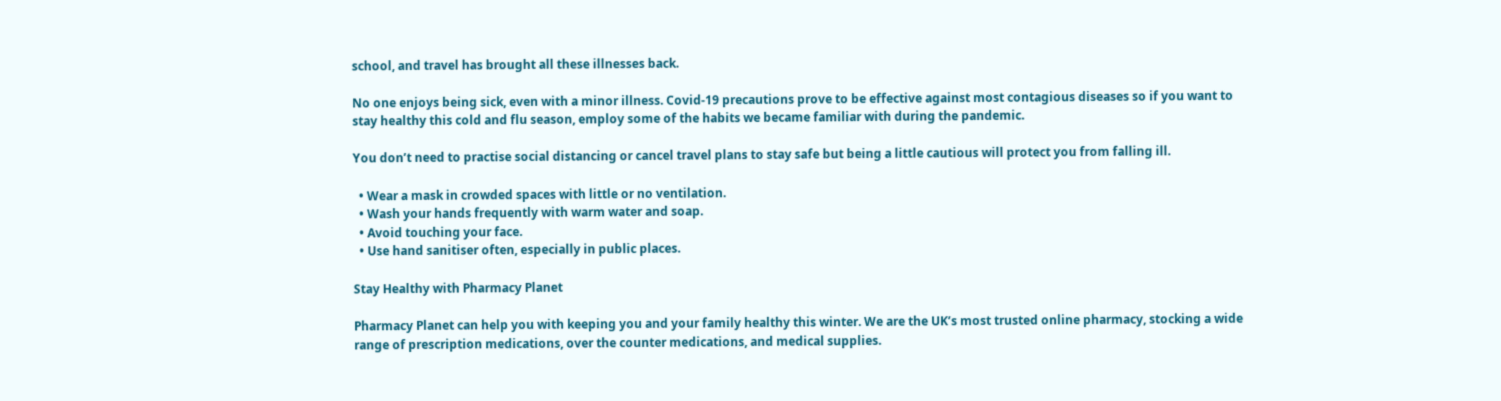school, and travel has brought all these illnesses back.

No one enjoys being sick, even with a minor illness. Covid-19 precautions prove to be effective against most contagious diseases so if you want to stay healthy this cold and flu season, employ some of the habits we became familiar with during the pandemic.

You don’t need to practise social distancing or cancel travel plans to stay safe but being a little cautious will protect you from falling ill.

  • Wear a mask in crowded spaces with little or no ventilation.
  • Wash your hands frequently with warm water and soap.
  • Avoid touching your face.
  • Use hand sanitiser often, especially in public places.

Stay Healthy with Pharmacy Planet

Pharmacy Planet can help you with keeping you and your family healthy this winter. We are the UK’s most trusted online pharmacy, stocking a wide range of prescription medications, over the counter medications, and medical supplies.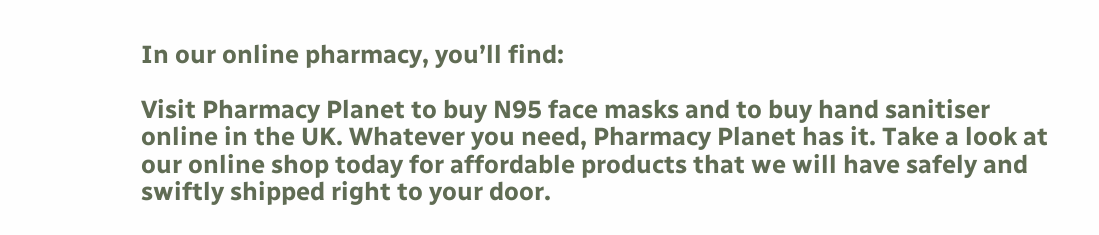In our online pharmacy, you’ll find:

Visit Pharmacy Planet to buy N95 face masks and to buy hand sanitiser online in the UK. Whatever you need, Pharmacy Planet has it. Take a look at our online shop today for affordable products that we will have safely and swiftly shipped right to your door.